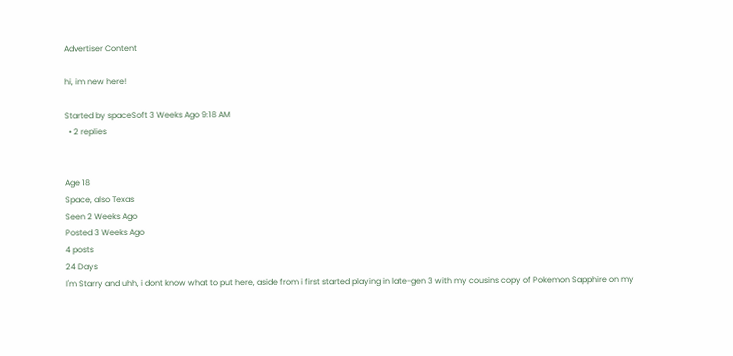Advertiser Content

hi, im new here!

Started by spaceSoft 3 Weeks Ago 9:18 AM
  • 2 replies


Age 18
Space, also Texas
Seen 2 Weeks Ago
Posted 3 Weeks Ago
4 posts
24 Days
I'm Starry and uhh, i dont know what to put here, aside from i first started playing in late-gen 3 with my cousins copy of Pokemon Sapphire on my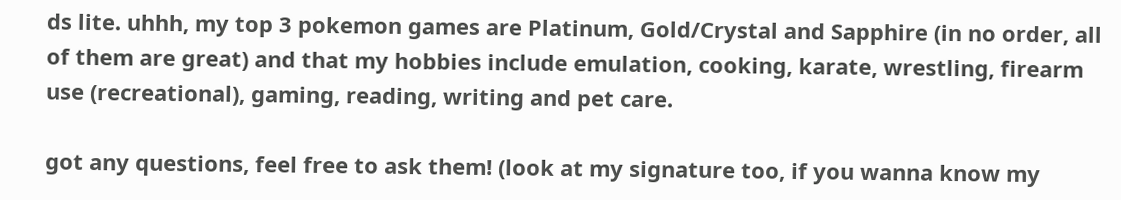ds lite. uhhh, my top 3 pokemon games are Platinum, Gold/Crystal and Sapphire (in no order, all of them are great) and that my hobbies include emulation, cooking, karate, wrestling, firearm use (recreational), gaming, reading, writing and pet care.

got any questions, feel free to ask them! (look at my signature too, if you wanna know my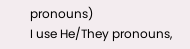pronouns)
I use He/They pronouns,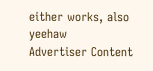either works, also yeehaw
Advertiser Content